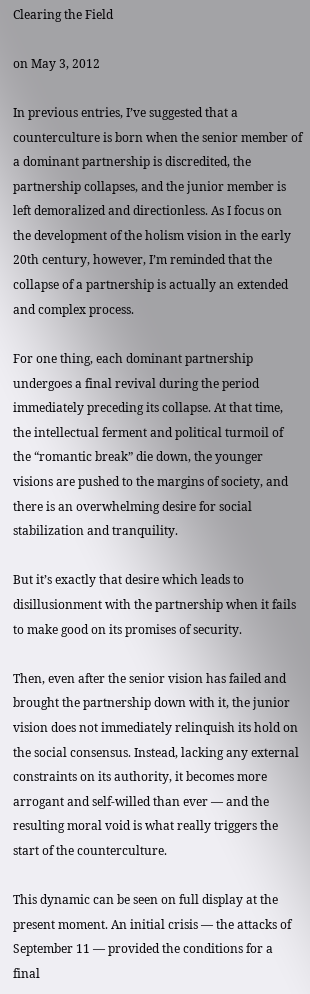Clearing the Field

on May 3, 2012

In previous entries, I’ve suggested that a counterculture is born when the senior member of a dominant partnership is discredited, the partnership collapses, and the junior member is left demoralized and directionless. As I focus on the development of the holism vision in the early 20th century, however, I’m reminded that the collapse of a partnership is actually an extended and complex process.

For one thing, each dominant partnership undergoes a final revival during the period immediately preceding its collapse. At that time, the intellectual ferment and political turmoil of the “romantic break” die down, the younger visions are pushed to the margins of society, and there is an overwhelming desire for social stabilization and tranquility.

But it’s exactly that desire which leads to disillusionment with the partnership when it fails to make good on its promises of security.

Then, even after the senior vision has failed and brought the partnership down with it, the junior vision does not immediately relinquish its hold on the social consensus. Instead, lacking any external constraints on its authority, it becomes more arrogant and self-willed than ever — and the resulting moral void is what really triggers the start of the counterculture.

This dynamic can be seen on full display at the present moment. An initial crisis — the attacks of September 11 — provided the conditions for a final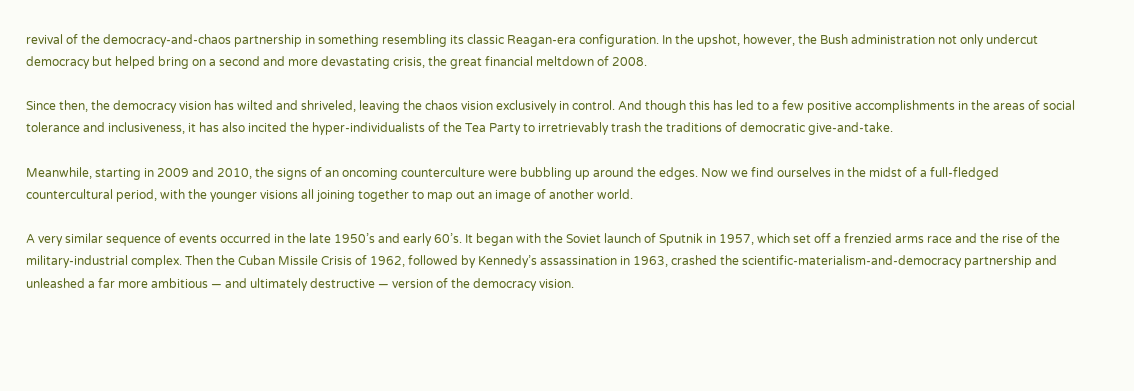revival of the democracy-and-chaos partnership in something resembling its classic Reagan-era configuration. In the upshot, however, the Bush administration not only undercut democracy but helped bring on a second and more devastating crisis, the great financial meltdown of 2008.

Since then, the democracy vision has wilted and shriveled, leaving the chaos vision exclusively in control. And though this has led to a few positive accomplishments in the areas of social tolerance and inclusiveness, it has also incited the hyper-individualists of the Tea Party to irretrievably trash the traditions of democratic give-and-take.

Meanwhile, starting in 2009 and 2010, the signs of an oncoming counterculture were bubbling up around the edges. Now we find ourselves in the midst of a full-fledged countercultural period, with the younger visions all joining together to map out an image of another world.

A very similar sequence of events occurred in the late 1950’s and early 60’s. It began with the Soviet launch of Sputnik in 1957, which set off a frenzied arms race and the rise of the military-industrial complex. Then the Cuban Missile Crisis of 1962, followed by Kennedy’s assassination in 1963, crashed the scientific-materialism-and-democracy partnership and unleashed a far more ambitious — and ultimately destructive — version of the democracy vision.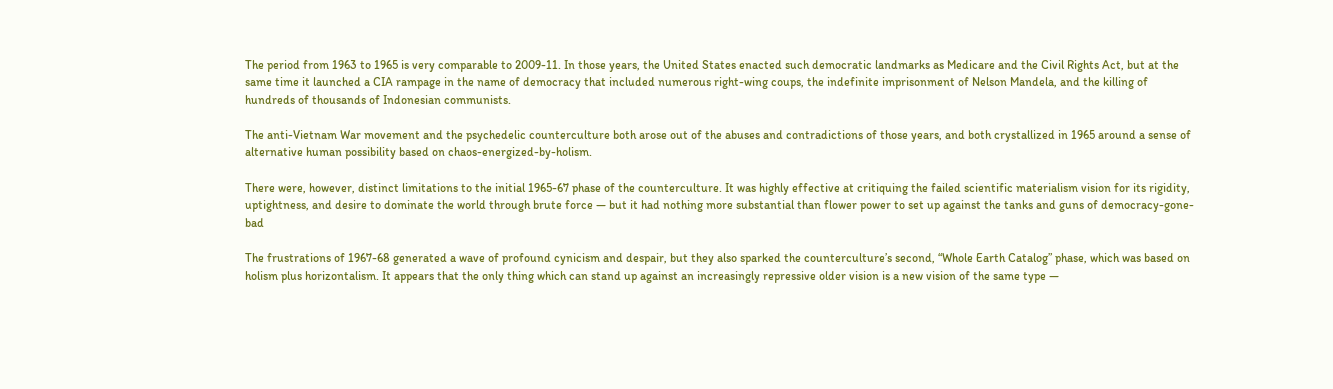The period from 1963 to 1965 is very comparable to 2009-11. In those years, the United States enacted such democratic landmarks as Medicare and the Civil Rights Act, but at the same time it launched a CIA rampage in the name of democracy that included numerous right-wing coups, the indefinite imprisonment of Nelson Mandela, and the killing of hundreds of thousands of Indonesian communists.

The anti-Vietnam War movement and the psychedelic counterculture both arose out of the abuses and contradictions of those years, and both crystallized in 1965 around a sense of alternative human possibility based on chaos-energized-by-holism.

There were, however, distinct limitations to the initial 1965-67 phase of the counterculture. It was highly effective at critiquing the failed scientific materialism vision for its rigidity, uptightness, and desire to dominate the world through brute force — but it had nothing more substantial than flower power to set up against the tanks and guns of democracy-gone-bad

The frustrations of 1967-68 generated a wave of profound cynicism and despair, but they also sparked the counterculture’s second, “Whole Earth Catalog” phase, which was based on holism plus horizontalism. It appears that the only thing which can stand up against an increasingly repressive older vision is a new vision of the same type —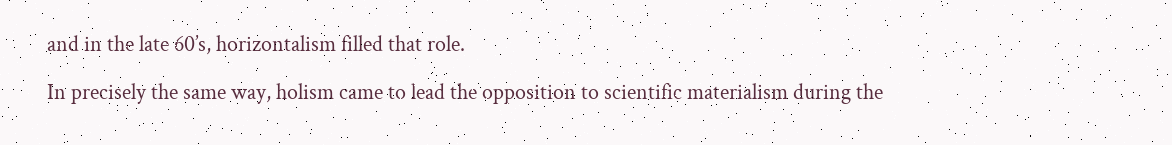and in the late 60’s, horizontalism filled that role.

In precisely the same way, holism came to lead the opposition to scientific materialism during the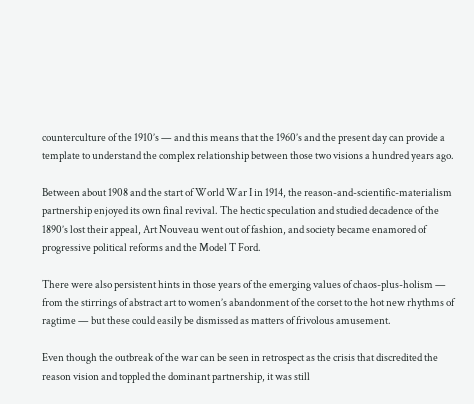counterculture of the 1910’s — and this means that the 1960’s and the present day can provide a template to understand the complex relationship between those two visions a hundred years ago.

Between about 1908 and the start of World War I in 1914, the reason-and-scientific-materialism partnership enjoyed its own final revival. The hectic speculation and studied decadence of the 1890’s lost their appeal, Art Nouveau went out of fashion, and society became enamored of progressive political reforms and the Model T Ford.

There were also persistent hints in those years of the emerging values of chaos-plus-holism — from the stirrings of abstract art to women’s abandonment of the corset to the hot new rhythms of ragtime — but these could easily be dismissed as matters of frivolous amusement.

Even though the outbreak of the war can be seen in retrospect as the crisis that discredited the reason vision and toppled the dominant partnership, it was still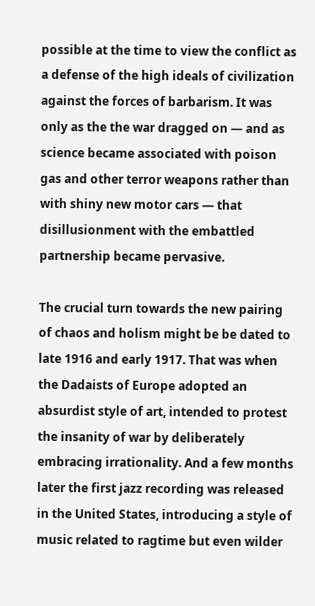possible at the time to view the conflict as a defense of the high ideals of civilization against the forces of barbarism. It was only as the the war dragged on — and as science became associated with poison gas and other terror weapons rather than with shiny new motor cars — that disillusionment with the embattled partnership became pervasive.

The crucial turn towards the new pairing of chaos and holism might be be dated to late 1916 and early 1917. That was when the Dadaists of Europe adopted an absurdist style of art, intended to protest the insanity of war by deliberately embracing irrationality. And a few months later the first jazz recording was released in the United States, introducing a style of music related to ragtime but even wilder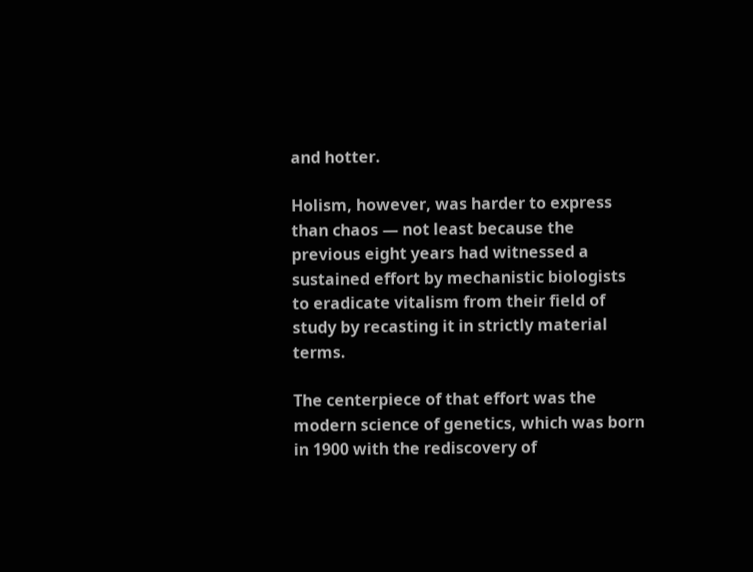and hotter.

Holism, however, was harder to express than chaos — not least because the previous eight years had witnessed a sustained effort by mechanistic biologists to eradicate vitalism from their field of study by recasting it in strictly material terms.

The centerpiece of that effort was the modern science of genetics, which was born in 1900 with the rediscovery of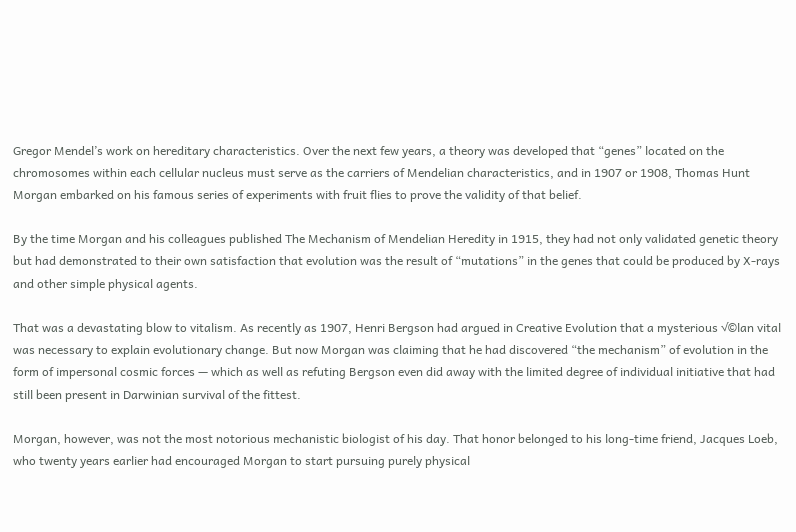Gregor Mendel’s work on hereditary characteristics. Over the next few years, a theory was developed that “genes” located on the chromosomes within each cellular nucleus must serve as the carriers of Mendelian characteristics, and in 1907 or 1908, Thomas Hunt Morgan embarked on his famous series of experiments with fruit flies to prove the validity of that belief.

By the time Morgan and his colleagues published The Mechanism of Mendelian Heredity in 1915, they had not only validated genetic theory but had demonstrated to their own satisfaction that evolution was the result of “mutations” in the genes that could be produced by X-rays and other simple physical agents.

That was a devastating blow to vitalism. As recently as 1907, Henri Bergson had argued in Creative Evolution that a mysterious √©lan vital was necessary to explain evolutionary change. But now Morgan was claiming that he had discovered “the mechanism” of evolution in the form of impersonal cosmic forces — which as well as refuting Bergson even did away with the limited degree of individual initiative that had still been present in Darwinian survival of the fittest.

Morgan, however, was not the most notorious mechanistic biologist of his day. That honor belonged to his long-time friend, Jacques Loeb, who twenty years earlier had encouraged Morgan to start pursuing purely physical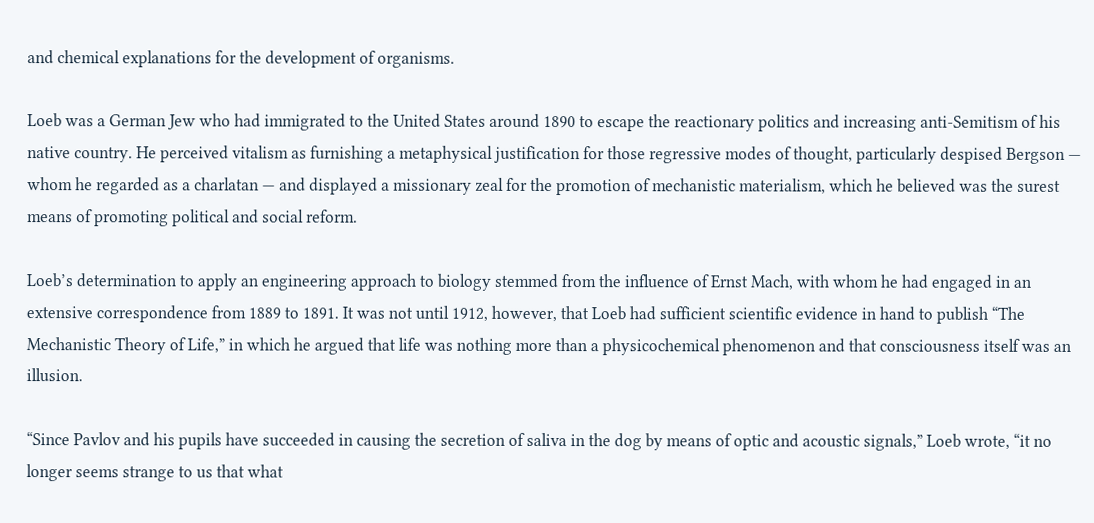and chemical explanations for the development of organisms.

Loeb was a German Jew who had immigrated to the United States around 1890 to escape the reactionary politics and increasing anti-Semitism of his native country. He perceived vitalism as furnishing a metaphysical justification for those regressive modes of thought, particularly despised Bergson — whom he regarded as a charlatan — and displayed a missionary zeal for the promotion of mechanistic materialism, which he believed was the surest means of promoting political and social reform.

Loeb’s determination to apply an engineering approach to biology stemmed from the influence of Ernst Mach, with whom he had engaged in an extensive correspondence from 1889 to 1891. It was not until 1912, however, that Loeb had sufficient scientific evidence in hand to publish “The Mechanistic Theory of Life,” in which he argued that life was nothing more than a physicochemical phenomenon and that consciousness itself was an illusion.

“Since Pavlov and his pupils have succeeded in causing the secretion of saliva in the dog by means of optic and acoustic signals,” Loeb wrote, “it no longer seems strange to us that what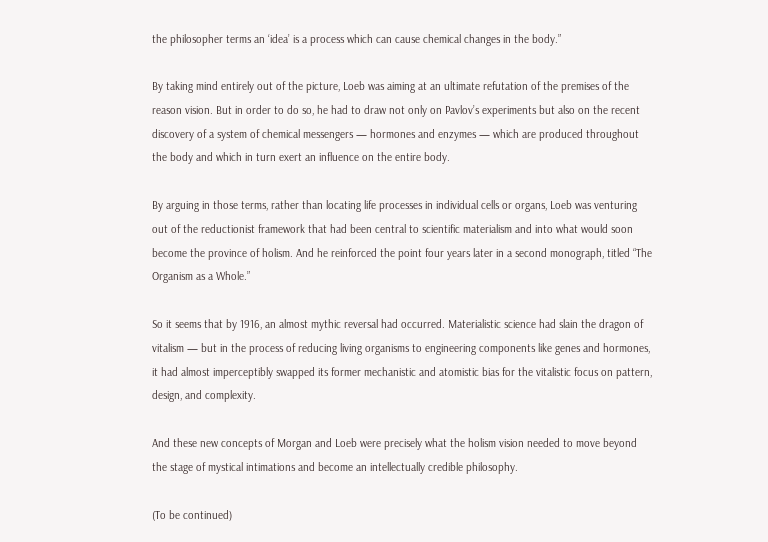the philosopher terms an ‘idea’ is a process which can cause chemical changes in the body.”

By taking mind entirely out of the picture, Loeb was aiming at an ultimate refutation of the premises of the reason vision. But in order to do so, he had to draw not only on Pavlov’s experiments but also on the recent discovery of a system of chemical messengers — hormones and enzymes — which are produced throughout the body and which in turn exert an influence on the entire body.

By arguing in those terms, rather than locating life processes in individual cells or organs, Loeb was venturing out of the reductionist framework that had been central to scientific materialism and into what would soon become the province of holism. And he reinforced the point four years later in a second monograph, titled “The Organism as a Whole.”

So it seems that by 1916, an almost mythic reversal had occurred. Materialistic science had slain the dragon of vitalism — but in the process of reducing living organisms to engineering components like genes and hormones, it had almost imperceptibly swapped its former mechanistic and atomistic bias for the vitalistic focus on pattern, design, and complexity.

And these new concepts of Morgan and Loeb were precisely what the holism vision needed to move beyond the stage of mystical intimations and become an intellectually credible philosophy.

(To be continued)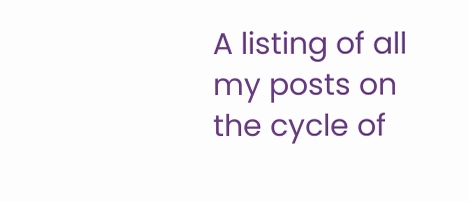A listing of all my posts on the cycle of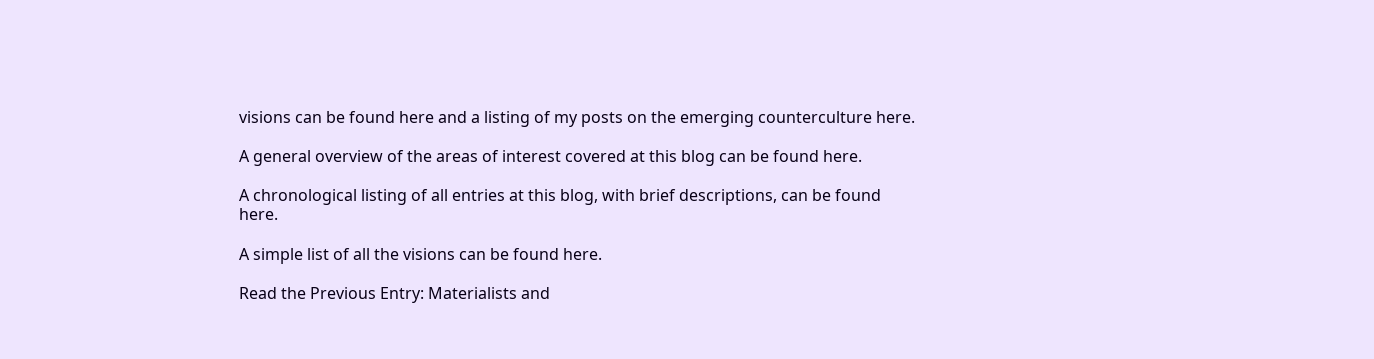visions can be found here and a listing of my posts on the emerging counterculture here.

A general overview of the areas of interest covered at this blog can be found here.

A chronological listing of all entries at this blog, with brief descriptions, can be found here.

A simple list of all the visions can be found here.

Read the Previous Entry: Materialists and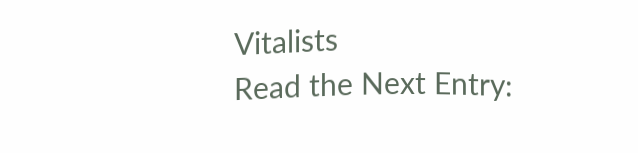Vitalists
Read the Next Entry: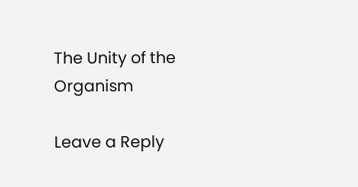The Unity of the Organism

Leave a Reply